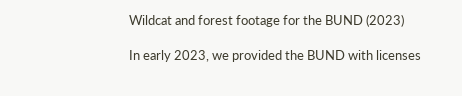Wildcat and forest footage for the BUND (2023)

In early 2023, we provided the BUND with licenses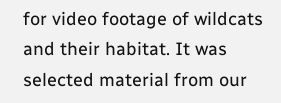for video footage of wildcats and their habitat. It was selected material from our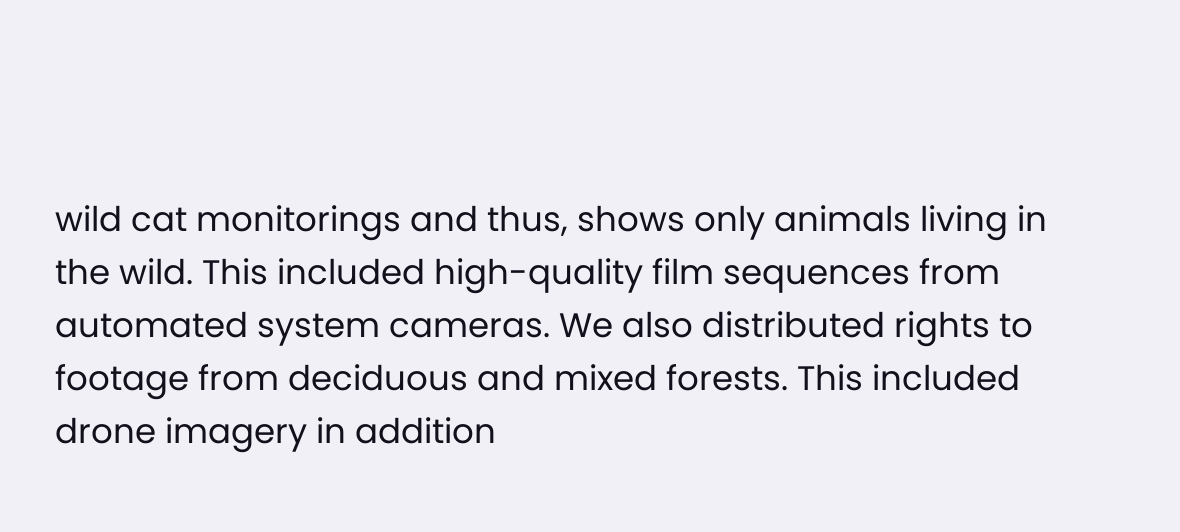wild cat monitorings and thus, shows only animals living in the wild. This included high-quality film sequences from automated system cameras. We also distributed rights to footage from deciduous and mixed forests. This included drone imagery in addition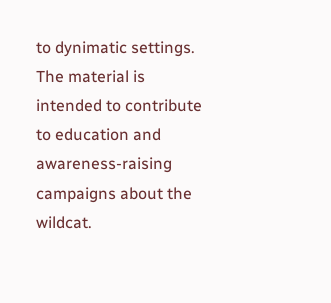to dynimatic settings. The material is intended to contribute to education and awareness-raising campaigns about the wildcat.